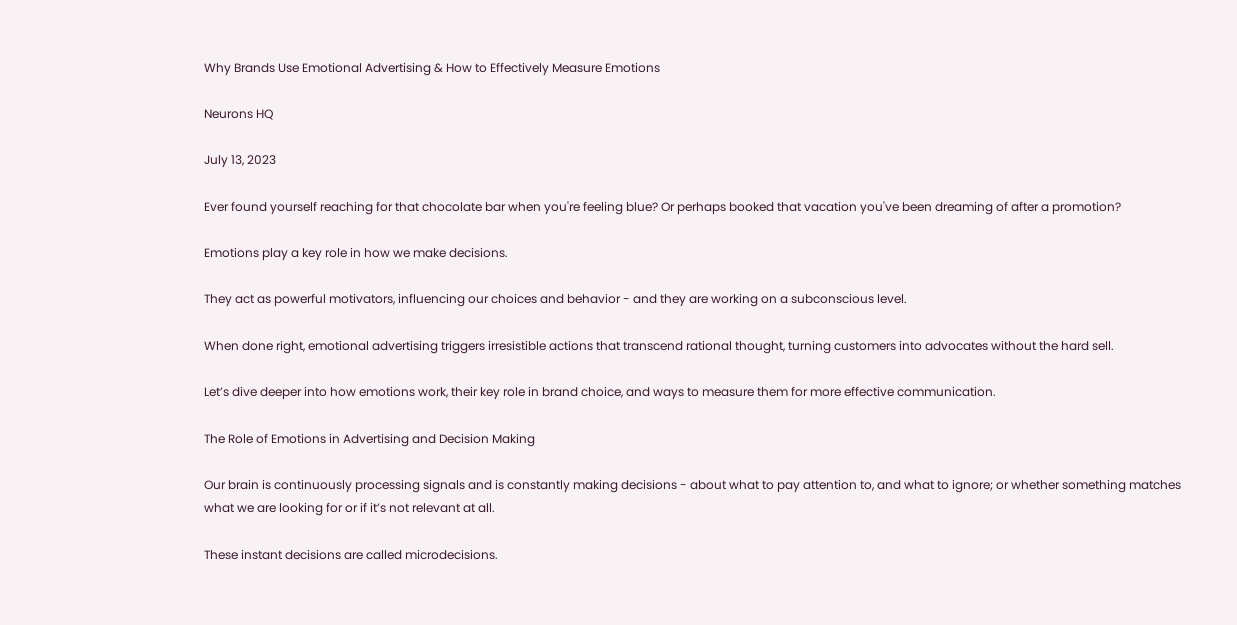Why Brands Use Emotional Advertising & How to Effectively Measure Emotions

Neurons HQ

July 13, 2023

Ever found yourself reaching for that chocolate bar when you're feeling blue? Or perhaps booked that vacation you've been dreaming of after a promotion?

Emotions play a key role in how we make decisions.

They act as powerful motivators, influencing our choices and behavior - and they are working on a subconscious level.

When done right, emotional advertising triggers irresistible actions that transcend rational thought, turning customers into advocates without the hard sell.

Let’s dive deeper into how emotions work, their key role in brand choice, and ways to measure them for more effective communication.

The Role of Emotions in Advertising and Decision Making

Our brain is continuously processing signals and is constantly making decisions - about what to pay attention to, and what to ignore; or whether something matches what we are looking for or if it’s not relevant at all.

These instant decisions are called microdecisions.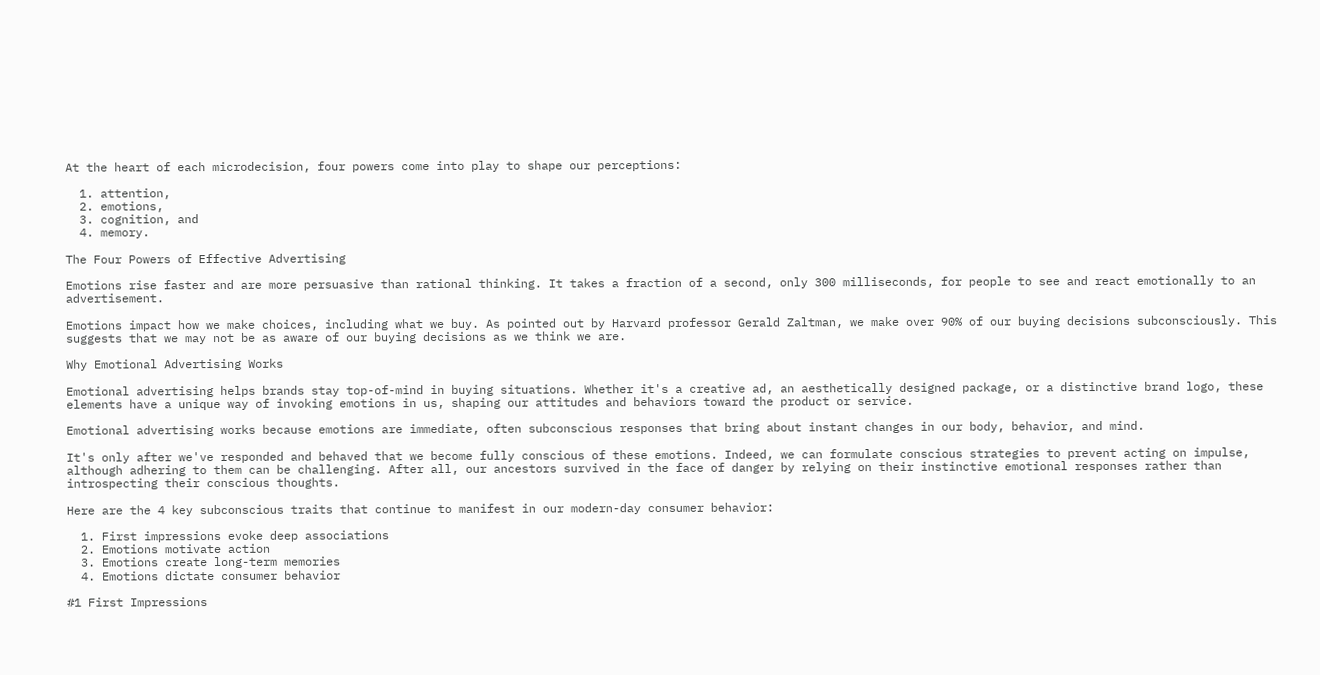At the heart of each microdecision, four powers come into play to shape our perceptions:

  1. attention,
  2. emotions,
  3. cognition, and
  4. memory.

The Four Powers of Effective Advertising

Emotions rise faster and are more persuasive than rational thinking. It takes a fraction of a second, only 300 milliseconds, for people to see and react emotionally to an advertisement.

Emotions impact how we make choices, including what we buy. As pointed out by Harvard professor Gerald Zaltman, we make over 90% of our buying decisions subconsciously. This suggests that we may not be as aware of our buying decisions as we think we are.

Why Emotional Advertising Works

Emotional advertising helps brands stay top-of-mind in buying situations. Whether it's a creative ad, an aesthetically designed package, or a distinctive brand logo, these elements have a unique way of invoking emotions in us, shaping our attitudes and behaviors toward the product or service.

Emotional advertising works because emotions are immediate, often subconscious responses that bring about instant changes in our body, behavior, and mind.

It's only after we've responded and behaved that we become fully conscious of these emotions. Indeed, we can formulate conscious strategies to prevent acting on impulse, although adhering to them can be challenging. After all, our ancestors survived in the face of danger by relying on their instinctive emotional responses rather than introspecting their conscious thoughts.

Here are the 4 key subconscious traits that continue to manifest in our modern-day consumer behavior:

  1. First impressions evoke deep associations
  2. Emotions motivate action
  3. Emotions create long-term memories
  4. Emotions dictate consumer behavior

#1 First Impressions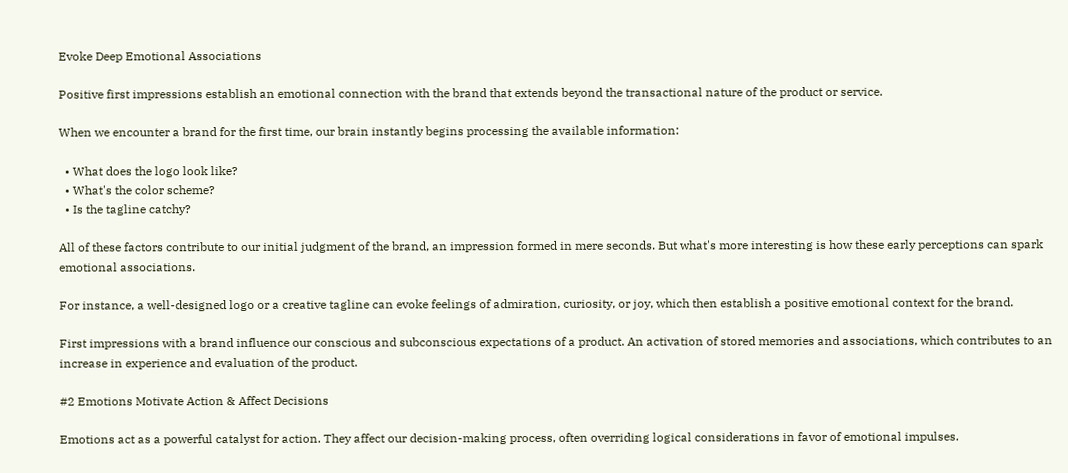Evoke Deep Emotional Associations

Positive first impressions establish an emotional connection with the brand that extends beyond the transactional nature of the product or service.

When we encounter a brand for the first time, our brain instantly begins processing the available information:

  • What does the logo look like?
  • What's the color scheme?
  • Is the tagline catchy?

All of these factors contribute to our initial judgment of the brand, an impression formed in mere seconds. But what's more interesting is how these early perceptions can spark emotional associations.

For instance, a well-designed logo or a creative tagline can evoke feelings of admiration, curiosity, or joy, which then establish a positive emotional context for the brand.

First impressions with a brand influence our conscious and subconscious expectations of a product. An activation of stored memories and associations, which contributes to an increase in experience and evaluation of the product.

#2 Emotions Motivate Action & Affect Decisions

Emotions act as a powerful catalyst for action. They affect our decision-making process, often overriding logical considerations in favor of emotional impulses.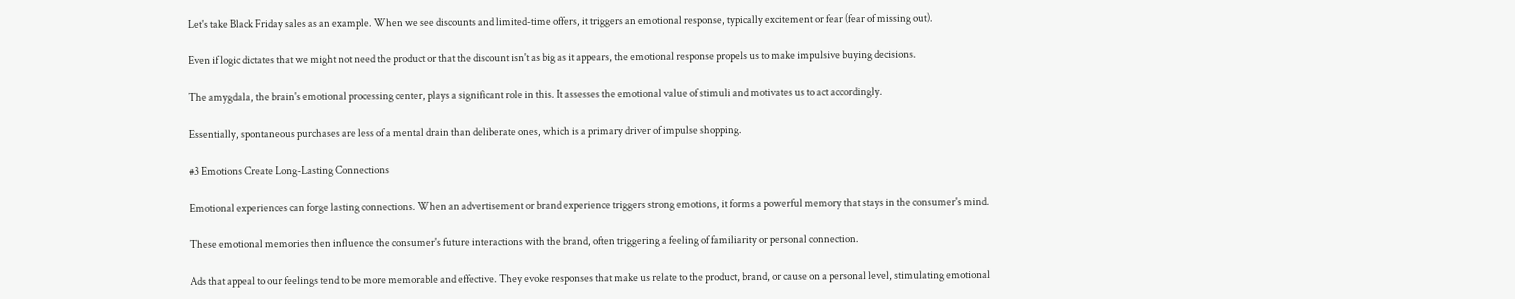Let's take Black Friday sales as an example. When we see discounts and limited-time offers, it triggers an emotional response, typically excitement or fear (fear of missing out).

Even if logic dictates that we might not need the product or that the discount isn't as big as it appears, the emotional response propels us to make impulsive buying decisions.

The amygdala, the brain's emotional processing center, plays a significant role in this. It assesses the emotional value of stimuli and motivates us to act accordingly.

Essentially, spontaneous purchases are less of a mental drain than deliberate ones, which is a primary driver of impulse shopping.

#3 Emotions Create Long-Lasting Connections

Emotional experiences can forge lasting connections. When an advertisement or brand experience triggers strong emotions, it forms a powerful memory that stays in the consumer's mind.

These emotional memories then influence the consumer's future interactions with the brand, often triggering a feeling of familiarity or personal connection.

Ads that appeal to our feelings tend to be more memorable and effective. They evoke responses that make us relate to the product, brand, or cause on a personal level, stimulating emotional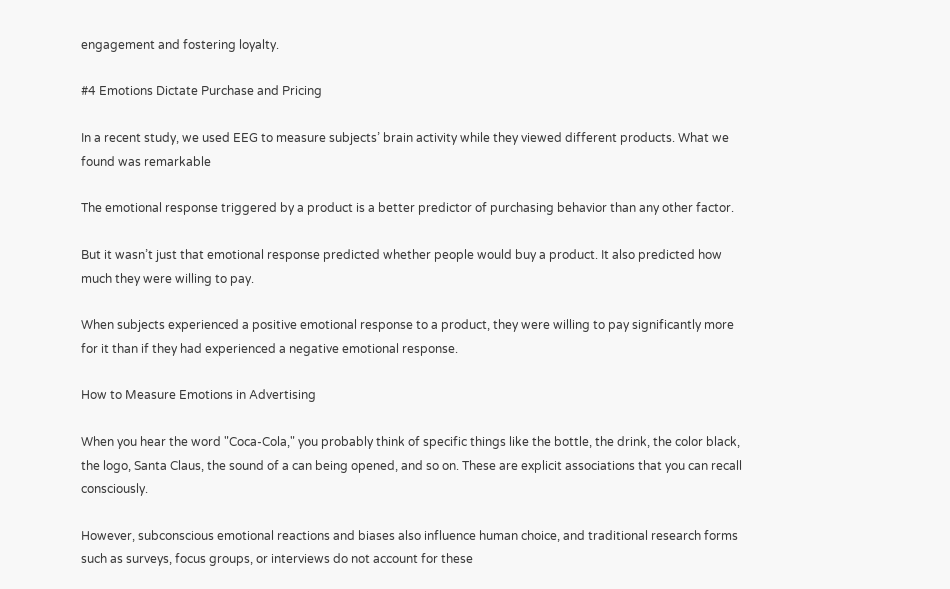engagement and fostering loyalty.

#4 Emotions Dictate Purchase and Pricing

In a recent study, we used EEG to measure subjects’ brain activity while they viewed different products. What we found was remarkable

The emotional response triggered by a product is a better predictor of purchasing behavior than any other factor.

But it wasn’t just that emotional response predicted whether people would buy a product. It also predicted how much they were willing to pay.

When subjects experienced a positive emotional response to a product, they were willing to pay significantly more for it than if they had experienced a negative emotional response.

How to Measure Emotions in Advertising

When you hear the word "Coca-Cola," you probably think of specific things like the bottle, the drink, the color black, the logo, Santa Claus, the sound of a can being opened, and so on. These are explicit associations that you can recall consciously.

However, subconscious emotional reactions and biases also influence human choice, and traditional research forms such as surveys, focus groups, or interviews do not account for these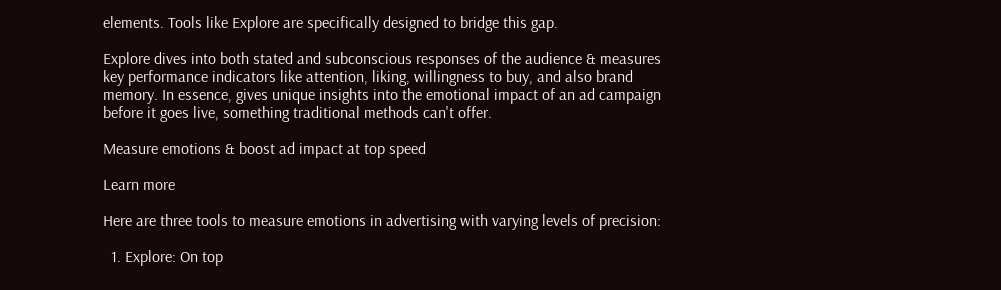elements. Tools like Explore are specifically designed to bridge this gap.

Explore dives into both stated and subconscious responses of the audience & measures key performance indicators like attention, liking, willingness to buy, and also brand memory. In essence, gives unique insights into the emotional impact of an ad campaign before it goes live, something traditional methods can't offer.

Measure emotions & boost ad impact at top speed

Learn more

Here are three tools to measure emotions in advertising with varying levels of precision:

  1. Explore: On top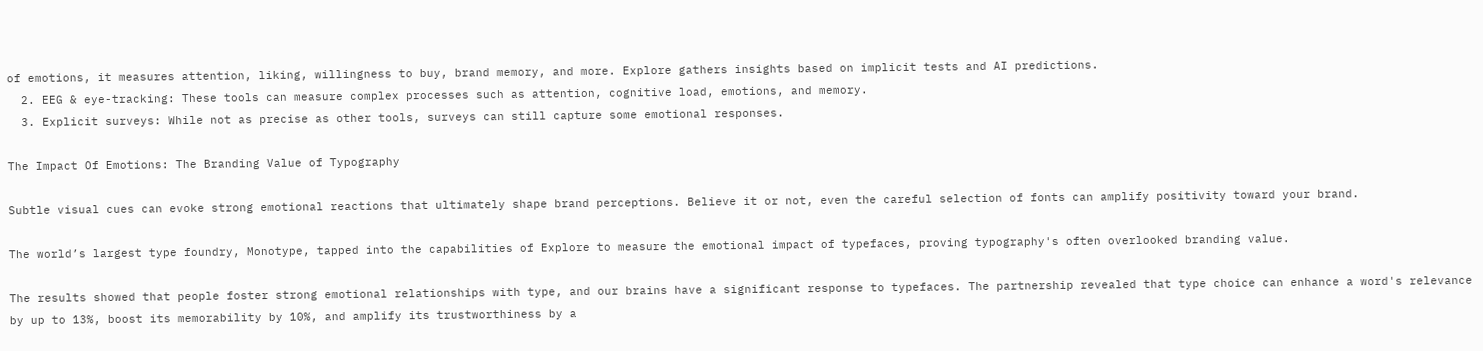of emotions, it measures attention, liking, willingness to buy, brand memory, and more. Explore gathers insights based on implicit tests and AI predictions.
  2. EEG & eye-tracking: These tools can measure complex processes such as attention, cognitive load, emotions, and memory.
  3. Explicit surveys: While not as precise as other tools, surveys can still capture some emotional responses.

The Impact Of Emotions: The Branding Value of Typography

Subtle visual cues can evoke strong emotional reactions that ultimately shape brand perceptions. Believe it or not, even the careful selection of fonts can amplify positivity toward your brand.

The world’s largest type foundry, Monotype, tapped into the capabilities of Explore to measure the emotional impact of typefaces, proving typography's often overlooked branding value.

The results showed that people foster strong emotional relationships with type, and our brains have a significant response to typefaces. The partnership revealed that type choice can enhance a word's relevance by up to 13%, boost its memorability by 10%, and amplify its trustworthiness by a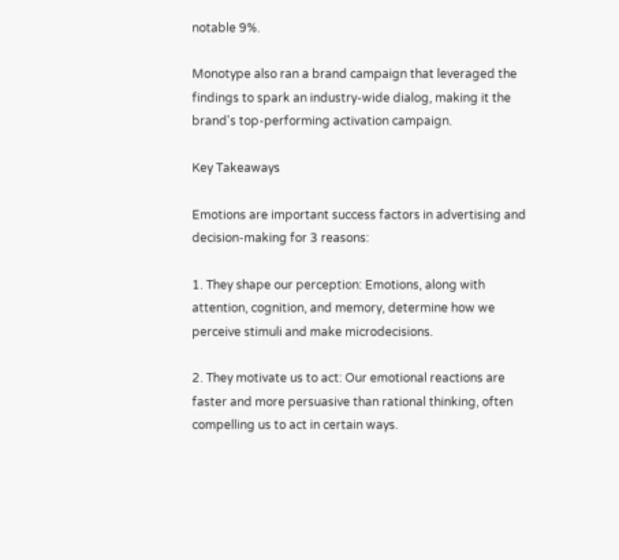notable 9%.

Monotype also ran a brand campaign that leveraged the findings to spark an industry-wide dialog, making it the brand's top-performing activation campaign.

Key Takeaways

Emotions are important success factors in advertising and decision-making for 3 reasons:

1. They shape our perception: Emotions, along with attention, cognition, and memory, determine how we perceive stimuli and make microdecisions.

2. They motivate us to act: Our emotional reactions are faster and more persuasive than rational thinking, often compelling us to act in certain ways.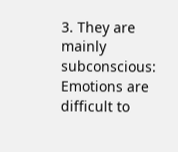3. They are mainly subconscious: Emotions are difficult to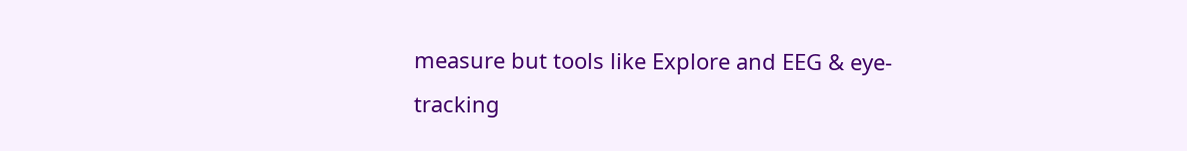measure but tools like Explore and EEG & eye-tracking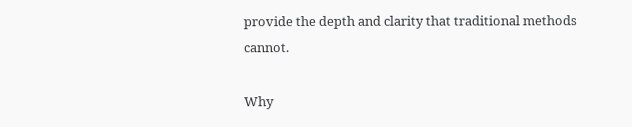provide the depth and clarity that traditional methods cannot.

Why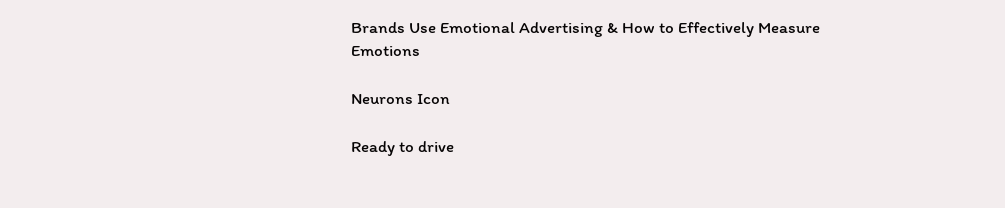Brands Use Emotional Advertising & How to Effectively Measure Emotions

Neurons Icon

Ready to drive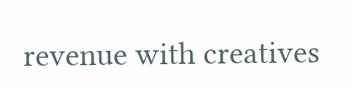revenue with creatives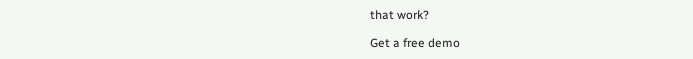that work?

Get a free demo